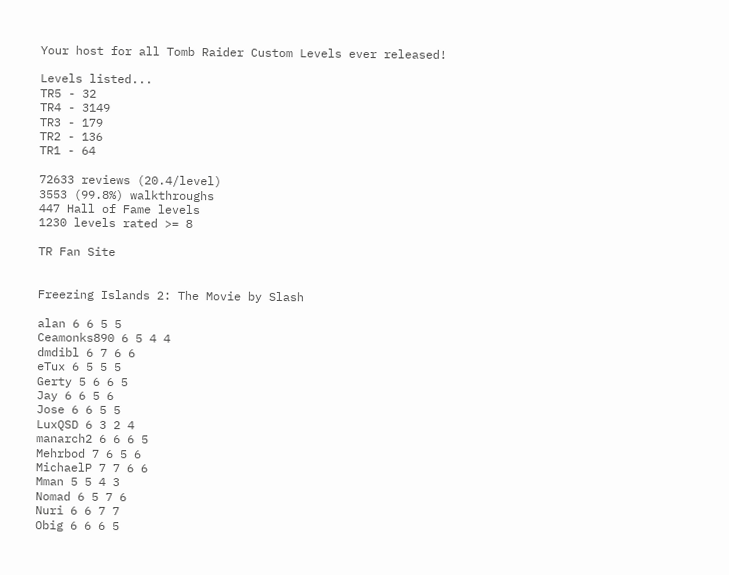Your host for all Tomb Raider Custom Levels ever released!

Levels listed...
TR5 - 32
TR4 - 3149
TR3 - 179
TR2 - 136
TR1 - 64

72633 reviews (20.4/level)
3553 (99.8%) walkthroughs
447 Hall of Fame levels
1230 levels rated >= 8

TR Fan Site


Freezing Islands 2: The Movie by Slash

alan 6 6 5 5
Ceamonks890 6 5 4 4
dmdibl 6 7 6 6
eTux 6 5 5 5
Gerty 5 6 6 5
Jay 6 6 5 6
Jose 6 6 5 5
LuxQSD 6 3 2 4
manarch2 6 6 6 5
Mehrbod 7 6 5 6
MichaelP 7 7 6 6
Mman 5 5 4 3
Nomad 6 5 7 6
Nuri 6 6 7 7
Obig 6 6 6 5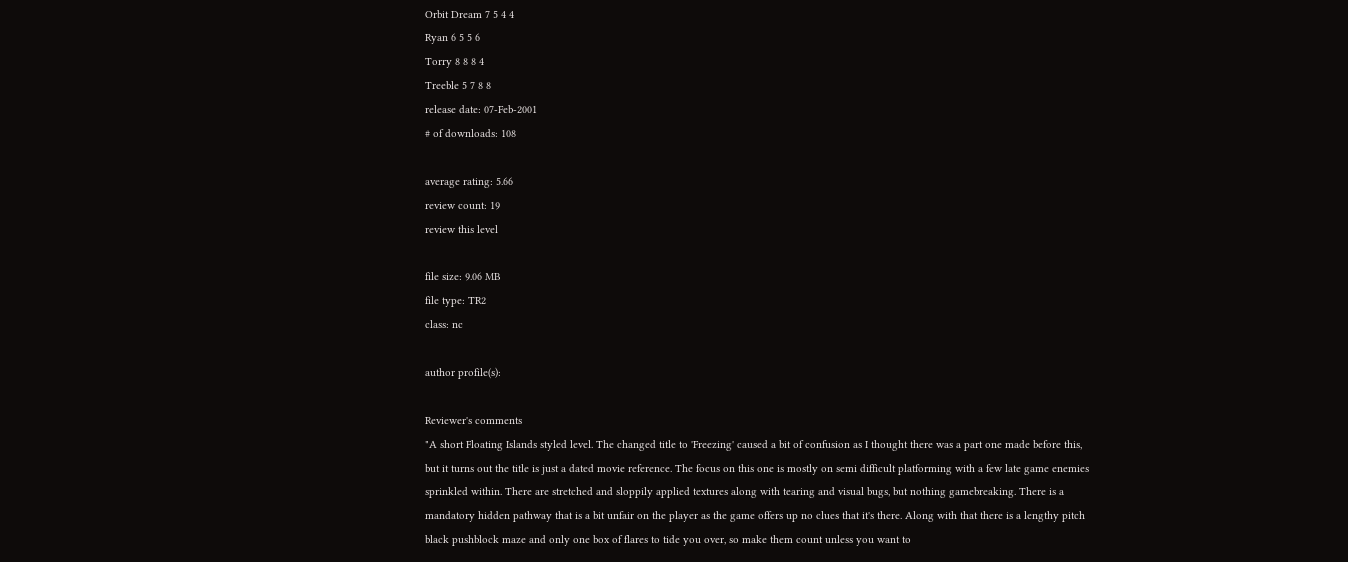Orbit Dream 7 5 4 4
Ryan 6 5 5 6
Torry 8 8 8 4
Treeble 5 7 8 8
release date: 07-Feb-2001
# of downloads: 108

average rating: 5.66
review count: 19
review this level

file size: 9.06 MB
file type: TR2
class: nc

author profile(s):

Reviewer's comments
"A short Floating Islands styled level. The changed title to 'Freezing' caused a bit of confusion as I thought there was a part one made before this, but it turns out the title is just a dated movie reference. The focus on this one is mostly on semi difficult platforming with a few late game enemies sprinkled within. There are stretched and sloppily applied textures along with tearing and visual bugs, but nothing gamebreaking. There is a mandatory hidden pathway that is a bit unfair on the player as the game offers up no clues that it's there. Along with that there is a lengthy pitch black pushblock maze and only one box of flares to tide you over, so make them count unless you want to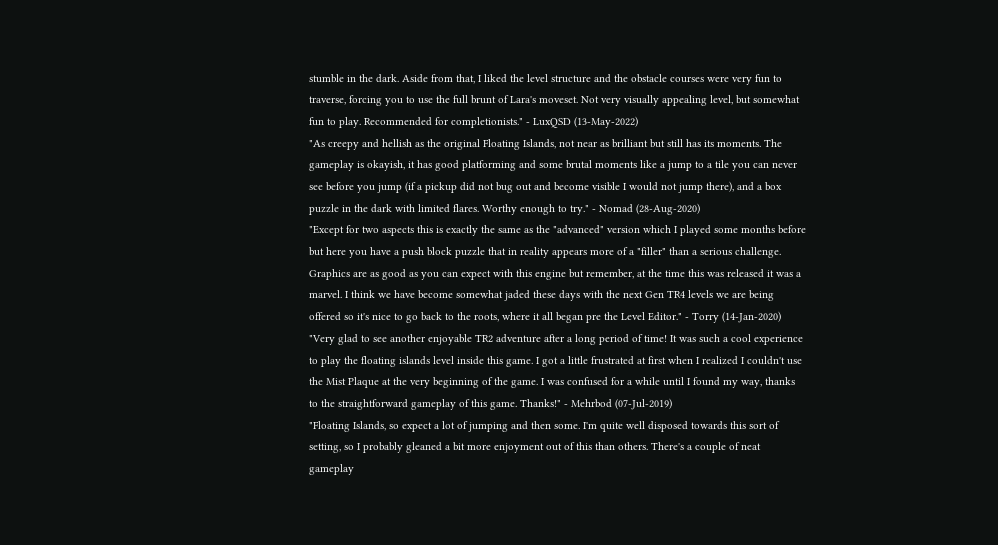stumble in the dark. Aside from that, I liked the level structure and the obstacle courses were very fun to traverse, forcing you to use the full brunt of Lara's moveset. Not very visually appealing level, but somewhat fun to play. Recommended for completionists." - LuxQSD (13-May-2022)
"As creepy and hellish as the original Floating Islands, not near as brilliant but still has its moments. The gameplay is okayish, it has good platforming and some brutal moments like a jump to a tile you can never see before you jump (if a pickup did not bug out and become visible I would not jump there), and a box puzzle in the dark with limited flares. Worthy enough to try." - Nomad (28-Aug-2020)
"Except for two aspects this is exactly the same as the "advanced" version which I played some months before but here you have a push block puzzle that in reality appears more of a "filler" than a serious challenge. Graphics are as good as you can expect with this engine but remember, at the time this was released it was a marvel. I think we have become somewhat jaded these days with the next Gen TR4 levels we are being offered so it's nice to go back to the roots, where it all began pre the Level Editor." - Torry (14-Jan-2020)
"Very glad to see another enjoyable TR2 adventure after a long period of time! It was such a cool experience to play the floating islands level inside this game. I got a little frustrated at first when I realized I couldn't use the Mist Plaque at the very beginning of the game. I was confused for a while until I found my way, thanks to the straightforward gameplay of this game. Thanks!" - Mehrbod (07-Jul-2019)
"Floating Islands, so expect a lot of jumping and then some. I'm quite well disposed towards this sort of setting, so I probably gleaned a bit more enjoyment out of this than others. There's a couple of neat gameplay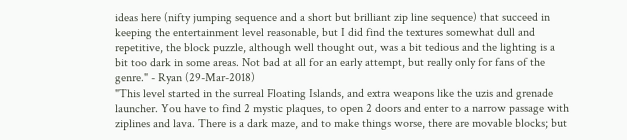ideas here (nifty jumping sequence and a short but brilliant zip line sequence) that succeed in keeping the entertainment level reasonable, but I did find the textures somewhat dull and repetitive, the block puzzle, although well thought out, was a bit tedious and the lighting is a bit too dark in some areas. Not bad at all for an early attempt, but really only for fans of the genre." - Ryan (29-Mar-2018)
"This level started in the surreal Floating Islands, and extra weapons like the uzis and grenade launcher. You have to find 2 mystic plaques, to open 2 doors and enter to a narrow passage with ziplines and lava. There is a dark maze, and to make things worse, there are movable blocks; but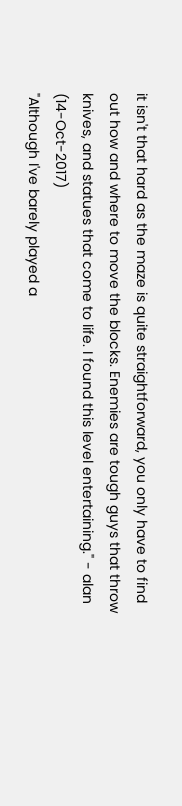it isn't that hard as the maze is quite straightforward, you only have to find out how and where to move the blocks. Enemies are tough guys that throw knives, and statues that come to life. I found this level entertaining." - alan (14-Oct-2017)
"Although I've barely played a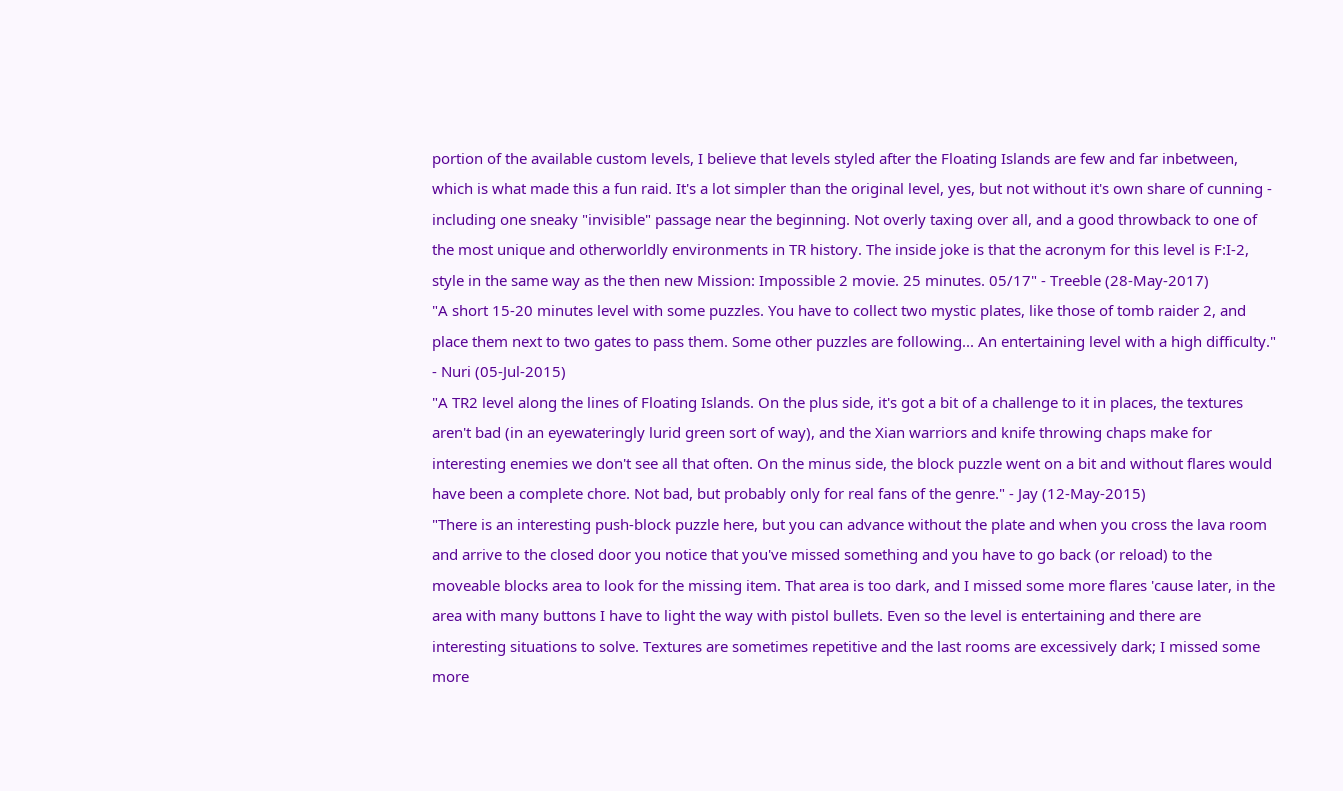portion of the available custom levels, I believe that levels styled after the Floating Islands are few and far inbetween, which is what made this a fun raid. It's a lot simpler than the original level, yes, but not without it's own share of cunning - including one sneaky "invisible" passage near the beginning. Not overly taxing over all, and a good throwback to one of the most unique and otherworldly environments in TR history. The inside joke is that the acronym for this level is F:I-2, style in the same way as the then new Mission: Impossible 2 movie. 25 minutes. 05/17" - Treeble (28-May-2017)
"A short 15-20 minutes level with some puzzles. You have to collect two mystic plates, like those of tomb raider 2, and place them next to two gates to pass them. Some other puzzles are following... An entertaining level with a high difficulty." - Nuri (05-Jul-2015)
"A TR2 level along the lines of Floating Islands. On the plus side, it's got a bit of a challenge to it in places, the textures aren't bad (in an eyewateringly lurid green sort of way), and the Xian warriors and knife throwing chaps make for interesting enemies we don't see all that often. On the minus side, the block puzzle went on a bit and without flares would have been a complete chore. Not bad, but probably only for real fans of the genre." - Jay (12-May-2015)
"There is an interesting push-block puzzle here, but you can advance without the plate and when you cross the lava room and arrive to the closed door you notice that you've missed something and you have to go back (or reload) to the moveable blocks area to look for the missing item. That area is too dark, and I missed some more flares 'cause later, in the area with many buttons I have to light the way with pistol bullets. Even so the level is entertaining and there are interesting situations to solve. Textures are sometimes repetitive and the last rooms are excessively dark; I missed some more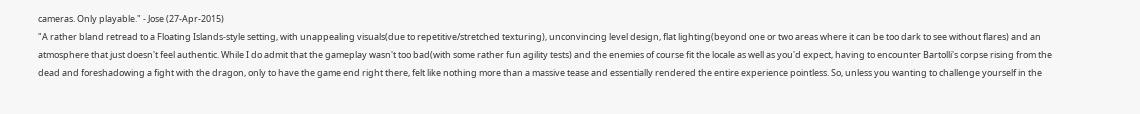cameras. Only playable." - Jose (27-Apr-2015)
"A rather bland retread to a Floating Islands-style setting, with unappealing visuals(due to repetitive/stretched texturing), unconvincing level design, flat lighting(beyond one or two areas where it can be too dark to see without flares) and an atmosphere that just doesn't feel authentic. While I do admit that the gameplay wasn't too bad(with some rather fun agility tests) and the enemies of course fit the locale as well as you'd expect, having to encounter Bartolli's corpse rising from the dead and foreshadowing a fight with the dragon, only to have the game end right there, felt like nothing more than a massive tease and essentially rendered the entire experience pointless. So, unless you wanting to challenge yourself in the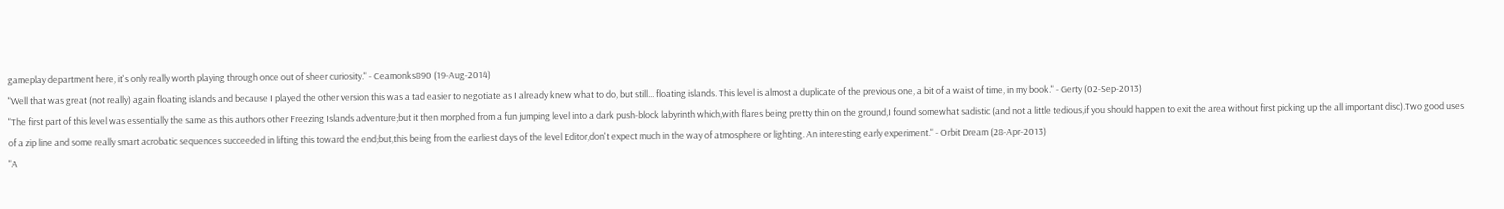gameplay department here, it's only really worth playing through once out of sheer curiosity." - Ceamonks890 (19-Aug-2014)
"Well that was great (not really) again floating islands and because I played the other version this was a tad easier to negotiate as I already knew what to do, but still... floating islands. This level is almost a duplicate of the previous one, a bit of a waist of time, in my book." - Gerty (02-Sep-2013)
"The first part of this level was essentially the same as this authors other Freezing Islands adventure;but it then morphed from a fun jumping level into a dark push-block labyrinth which,with flares being pretty thin on the ground,I found somewhat sadistic (and not a little tedious,if you should happen to exit the area without first picking up the all important disc).Two good uses of a zip line and some really smart acrobatic sequences succeeded in lifting this toward the end;but,this being from the earliest days of the level Editor,don't expect much in the way of atmosphere or lighting. An interesting early experiment." - Orbit Dream (28-Apr-2013)
"A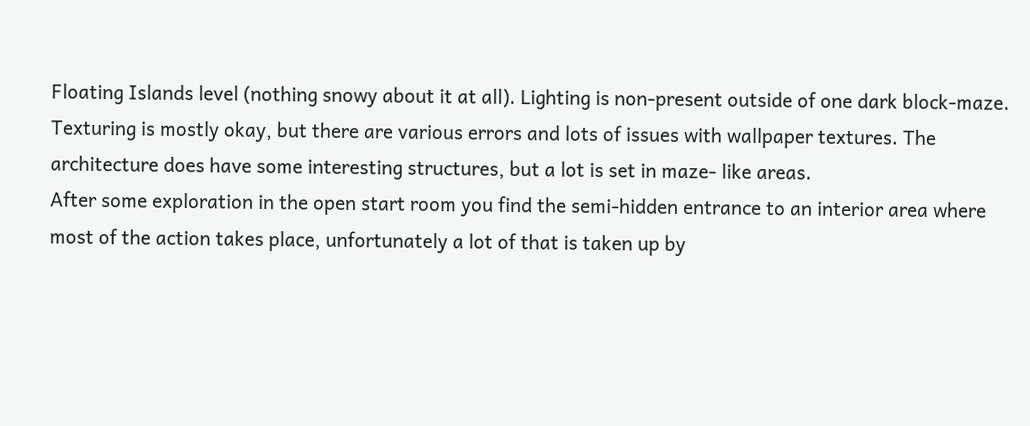Floating Islands level (nothing snowy about it at all). Lighting is non-present outside of one dark block-maze. Texturing is mostly okay, but there are various errors and lots of issues with wallpaper textures. The architecture does have some interesting structures, but a lot is set in maze- like areas.
After some exploration in the open start room you find the semi-hidden entrance to an interior area where most of the action takes place, unfortunately a lot of that is taken up by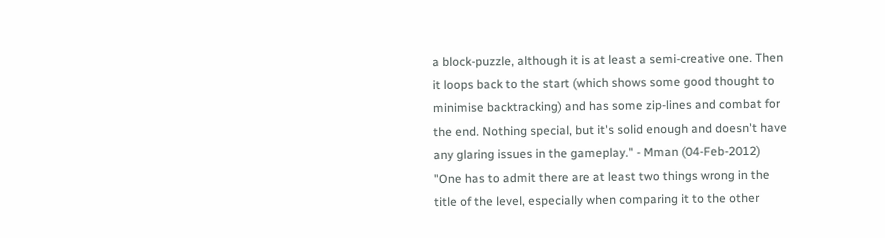a block-puzzle, although it is at least a semi-creative one. Then it loops back to the start (which shows some good thought to minimise backtracking) and has some zip-lines and combat for the end. Nothing special, but it's solid enough and doesn't have any glaring issues in the gameplay." - Mman (04-Feb-2012)
"One has to admit there are at least two things wrong in the title of the level, especially when comparing it to the other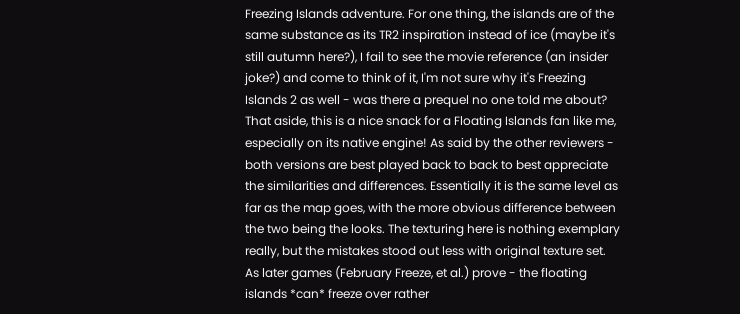Freezing Islands adventure. For one thing, the islands are of the same substance as its TR2 inspiration instead of ice (maybe it's still autumn here?), I fail to see the movie reference (an insider joke?) and come to think of it, I'm not sure why it's Freezing Islands 2 as well - was there a prequel no one told me about? That aside, this is a nice snack for a Floating Islands fan like me, especially on its native engine! As said by the other reviewers - both versions are best played back to back to best appreciate the similarities and differences. Essentially it is the same level as far as the map goes, with the more obvious difference between the two being the looks. The texturing here is nothing exemplary really, but the mistakes stood out less with original texture set. As later games (February Freeze, et al.) prove - the floating islands *can* freeze over rather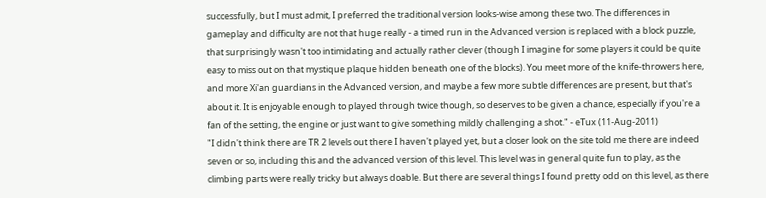successfully, but I must admit, I preferred the traditional version looks-wise among these two. The differences in gameplay and difficulty are not that huge really - a timed run in the Advanced version is replaced with a block puzzle, that surprisingly wasn't too intimidating and actually rather clever (though I imagine for some players it could be quite easy to miss out on that mystique plaque hidden beneath one of the blocks). You meet more of the knife-throwers here, and more Xi'an guardians in the Advanced version, and maybe a few more subtle differences are present, but that's about it. It is enjoyable enough to played through twice though, so deserves to be given a chance, especially if you're a fan of the setting, the engine or just want to give something mildly challenging a shot." - eTux (11-Aug-2011)
"I didn't think there are TR 2 levels out there I haven't played yet, but a closer look on the site told me there are indeed seven or so, including this and the advanced version of this level. This level was in general quite fun to play, as the climbing parts were really tricky but always doable. But there are several things I found pretty odd on this level, as there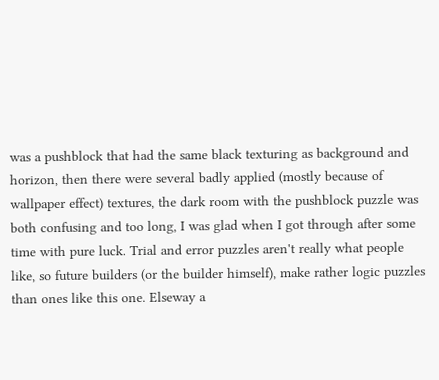was a pushblock that had the same black texturing as background and horizon, then there were several badly applied (mostly because of wallpaper effect) textures, the dark room with the pushblock puzzle was both confusing and too long, I was glad when I got through after some time with pure luck. Trial and error puzzles aren't really what people like, so future builders (or the builder himself), make rather logic puzzles than ones like this one. Elseway a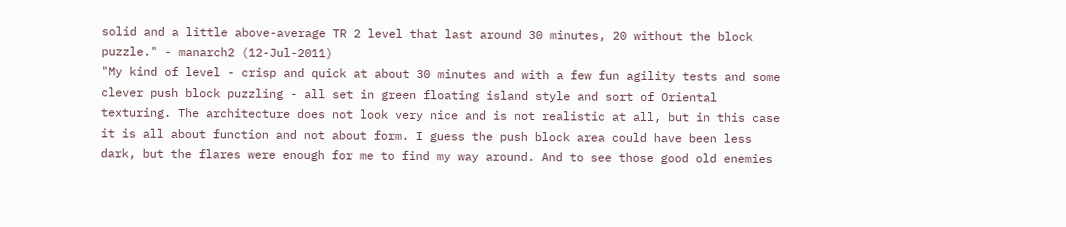solid and a little above-average TR 2 level that last around 30 minutes, 20 without the block puzzle." - manarch2 (12-Jul-2011)
"My kind of level - crisp and quick at about 30 minutes and with a few fun agility tests and some clever push block puzzling - all set in green floating island style and sort of Oriental texturing. The architecture does not look very nice and is not realistic at all, but in this case it is all about function and not about form. I guess the push block area could have been less dark, but the flares were enough for me to find my way around. And to see those good old enemies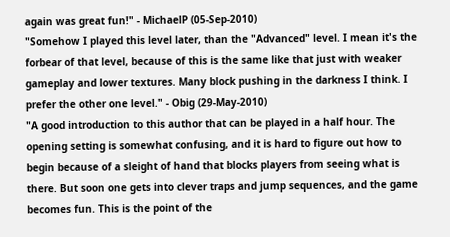again was great fun!" - MichaelP (05-Sep-2010)
"Somehow I played this level later, than the "Advanced" level. I mean it's the forbear of that level, because of this is the same like that just with weaker gameplay and lower textures. Many block pushing in the darkness I think. I prefer the other one level." - Obig (29-May-2010)
"A good introduction to this author that can be played in a half hour. The opening setting is somewhat confusing, and it is hard to figure out how to begin because of a sleight of hand that blocks players from seeing what is there. But soon one gets into clever traps and jump sequences, and the game becomes fun. This is the point of the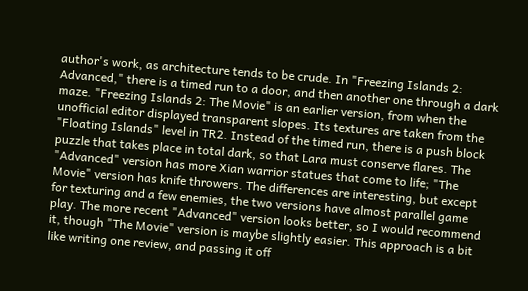author's work, as architecture tends to be crude. In "Freezing Islands 2: Advanced," there is a timed run to a door, and then another one through a dark maze. "Freezing Islands 2: The Movie" is an earlier version, from when the unofficial editor displayed transparent slopes. Its textures are taken from the "Floating Islands" level in TR2. Instead of the timed run, there is a push block puzzle that takes place in total dark, so that Lara must conserve flares. The "Advanced" version has more Xian warrior statues that come to life; "The Movie" version has knife throwers. The differences are interesting, but except for texturing and a few enemies, the two versions have almost parallel game play. The more recent "Advanced" version looks better, so I would recommend it, though "The Movie" version is maybe slightly easier. This approach is a bit like writing one review, and passing it off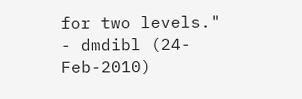for two levels." - dmdibl (24-Feb-2010)